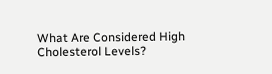What Are Considered High Cholesterol Levels?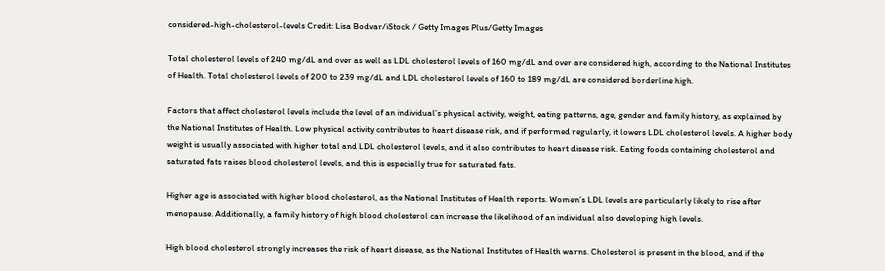considered-high-cholesterol-levels Credit: Lisa Bodvar/iStock / Getty Images Plus/Getty Images

Total cholesterol levels of 240 mg/dL and over as well as LDL cholesterol levels of 160 mg/dL and over are considered high, according to the National Institutes of Health. Total cholesterol levels of 200 to 239 mg/dL and LDL cholesterol levels of 160 to 189 mg/dL are considered borderline high.

Factors that affect cholesterol levels include the level of an individual’s physical activity, weight, eating patterns, age, gender and family history, as explained by the National Institutes of Health. Low physical activity contributes to heart disease risk, and if performed regularly, it lowers LDL cholesterol levels. A higher body weight is usually associated with higher total and LDL cholesterol levels, and it also contributes to heart disease risk. Eating foods containing cholesterol and saturated fats raises blood cholesterol levels, and this is especially true for saturated fats.

Higher age is associated with higher blood cholesterol, as the National Institutes of Health reports. Women’s LDL levels are particularly likely to rise after menopause. Additionally, a family history of high blood cholesterol can increase the likelihood of an individual also developing high levels.

High blood cholesterol strongly increases the risk of heart disease, as the National Institutes of Health warns. Cholesterol is present in the blood, and if the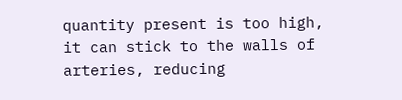quantity present is too high, it can stick to the walls of arteries, reducing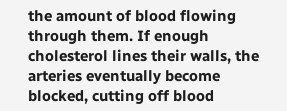the amount of blood flowing through them. If enough cholesterol lines their walls, the arteries eventually become blocked, cutting off blood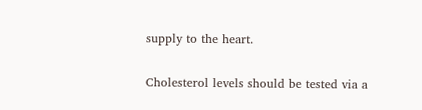supply to the heart.

Cholesterol levels should be tested via a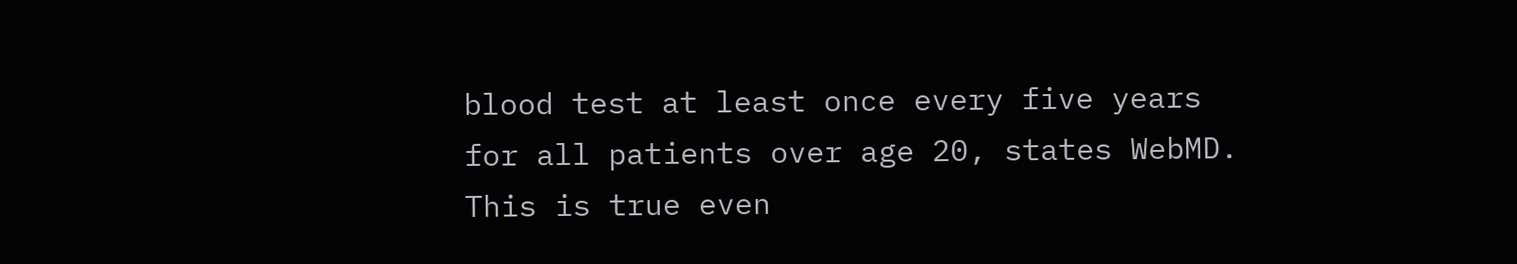blood test at least once every five years for all patients over age 20, states WebMD. This is true even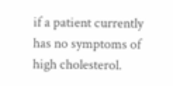if a patient currently has no symptoms of high cholesterol.